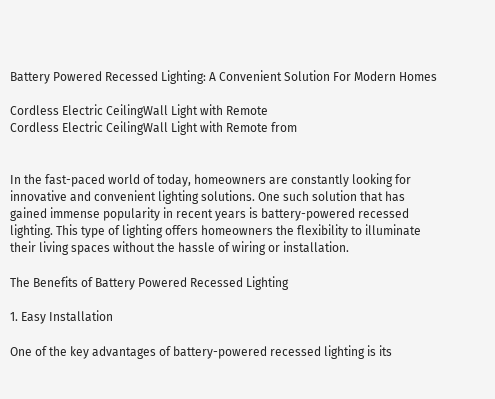Battery Powered Recessed Lighting: A Convenient Solution For Modern Homes

Cordless Electric CeilingWall Light with Remote
Cordless Electric CeilingWall Light with Remote from


In the fast-paced world of today, homeowners are constantly looking for innovative and convenient lighting solutions. One such solution that has gained immense popularity in recent years is battery-powered recessed lighting. This type of lighting offers homeowners the flexibility to illuminate their living spaces without the hassle of wiring or installation.

The Benefits of Battery Powered Recessed Lighting

1. Easy Installation

One of the key advantages of battery-powered recessed lighting is its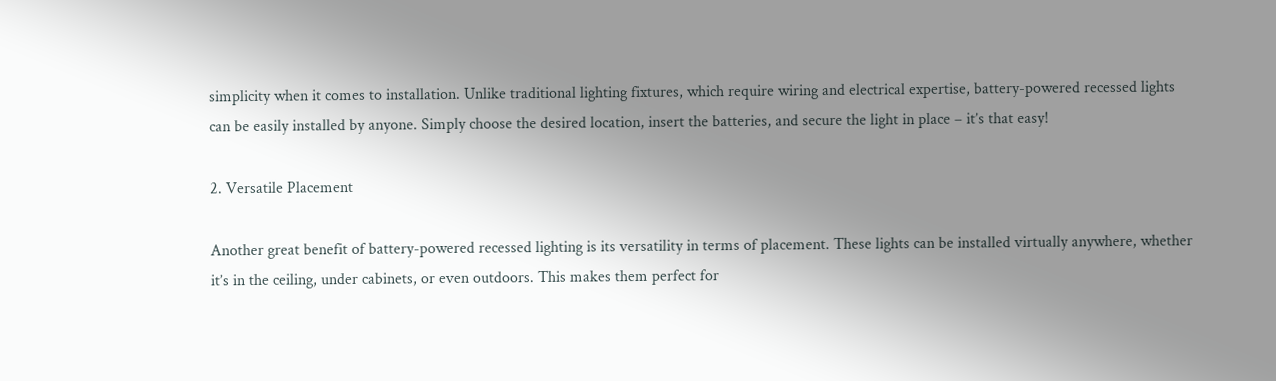simplicity when it comes to installation. Unlike traditional lighting fixtures, which require wiring and electrical expertise, battery-powered recessed lights can be easily installed by anyone. Simply choose the desired location, insert the batteries, and secure the light in place – it’s that easy!

2. Versatile Placement

Another great benefit of battery-powered recessed lighting is its versatility in terms of placement. These lights can be installed virtually anywhere, whether it’s in the ceiling, under cabinets, or even outdoors. This makes them perfect for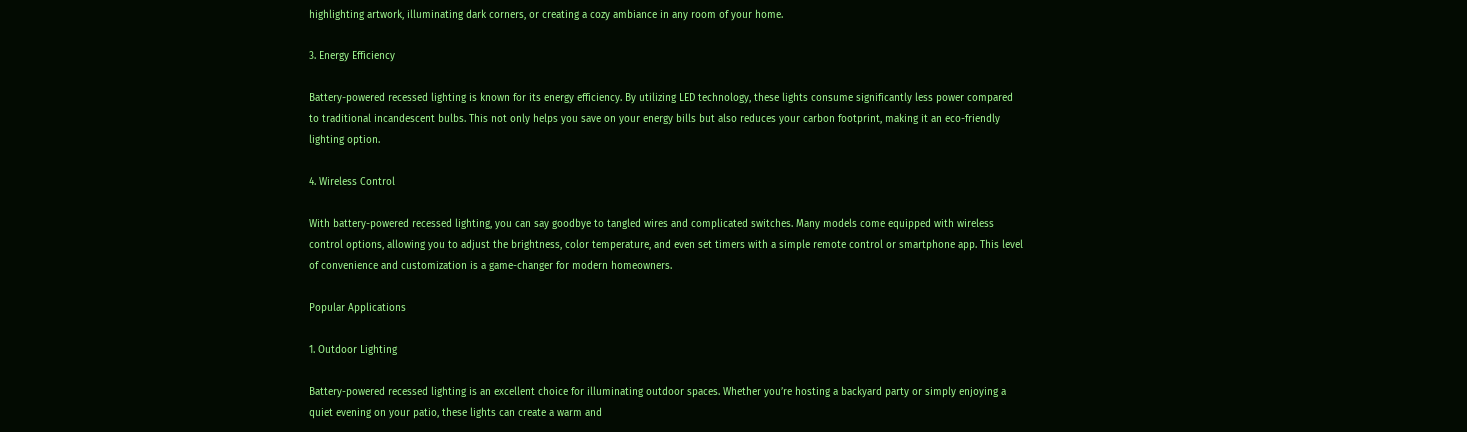highlighting artwork, illuminating dark corners, or creating a cozy ambiance in any room of your home.

3. Energy Efficiency

Battery-powered recessed lighting is known for its energy efficiency. By utilizing LED technology, these lights consume significantly less power compared to traditional incandescent bulbs. This not only helps you save on your energy bills but also reduces your carbon footprint, making it an eco-friendly lighting option.

4. Wireless Control

With battery-powered recessed lighting, you can say goodbye to tangled wires and complicated switches. Many models come equipped with wireless control options, allowing you to adjust the brightness, color temperature, and even set timers with a simple remote control or smartphone app. This level of convenience and customization is a game-changer for modern homeowners.

Popular Applications

1. Outdoor Lighting

Battery-powered recessed lighting is an excellent choice for illuminating outdoor spaces. Whether you’re hosting a backyard party or simply enjoying a quiet evening on your patio, these lights can create a warm and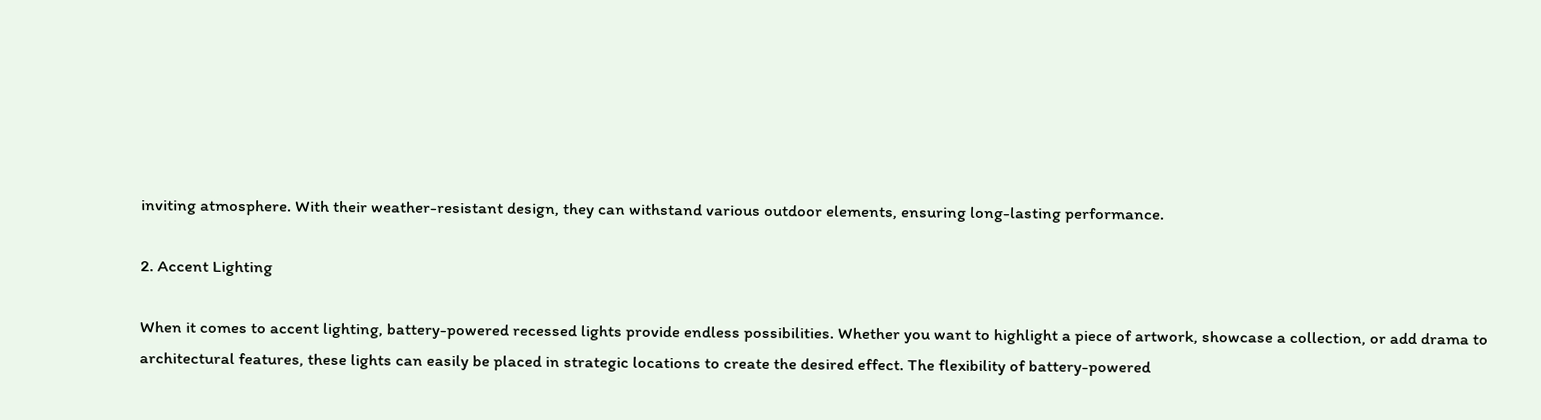inviting atmosphere. With their weather-resistant design, they can withstand various outdoor elements, ensuring long-lasting performance.

2. Accent Lighting

When it comes to accent lighting, battery-powered recessed lights provide endless possibilities. Whether you want to highlight a piece of artwork, showcase a collection, or add drama to architectural features, these lights can easily be placed in strategic locations to create the desired effect. The flexibility of battery-powered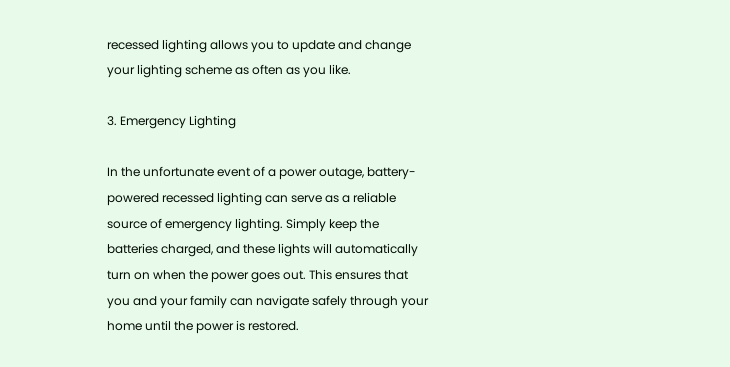recessed lighting allows you to update and change your lighting scheme as often as you like.

3. Emergency Lighting

In the unfortunate event of a power outage, battery-powered recessed lighting can serve as a reliable source of emergency lighting. Simply keep the batteries charged, and these lights will automatically turn on when the power goes out. This ensures that you and your family can navigate safely through your home until the power is restored.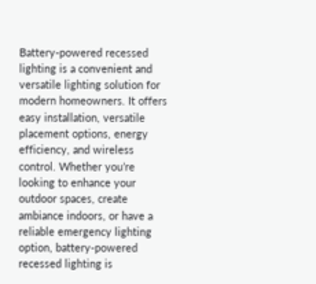Battery-powered recessed lighting is a convenient and versatile lighting solution for modern homeowners. It offers easy installation, versatile placement options, energy efficiency, and wireless control. Whether you’re looking to enhance your outdoor spaces, create ambiance indoors, or have a reliable emergency lighting option, battery-powered recessed lighting is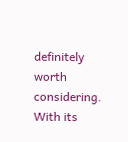definitely worth considering. With its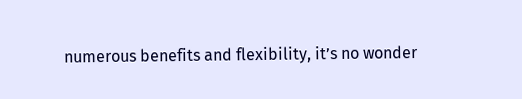numerous benefits and flexibility, it’s no wonder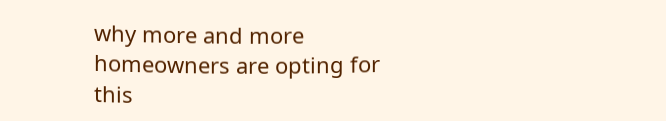why more and more homeowners are opting for this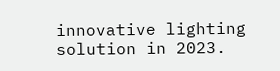innovative lighting solution in 2023.